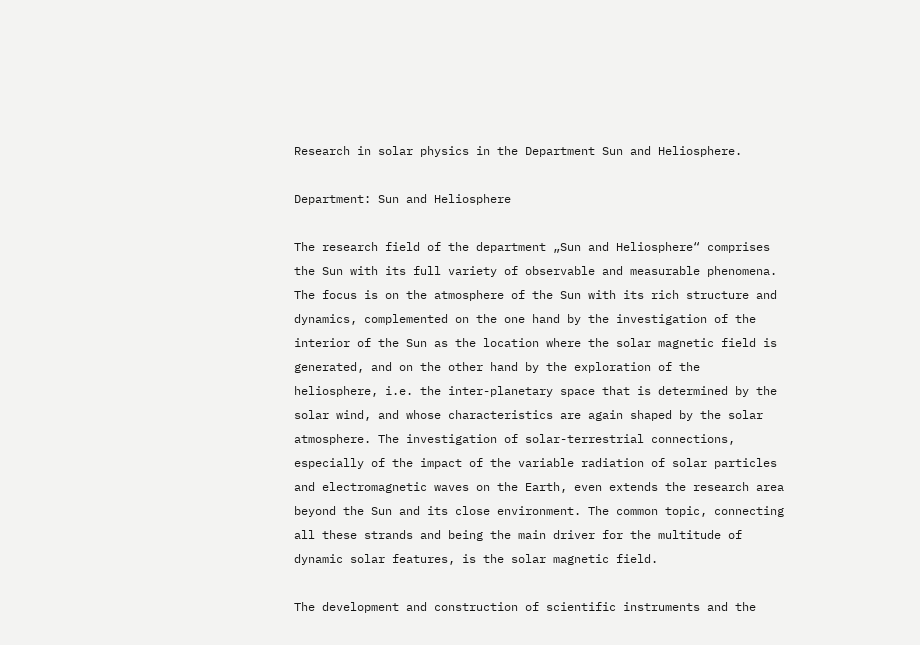Research in solar physics in the Department Sun and Heliosphere.

Department: Sun and Heliosphere

The research field of the department „Sun and Heliosphere“ comprises the Sun with its full variety of observable and measurable phenomena. The focus is on the atmosphere of the Sun with its rich structure and dynamics, complemented on the one hand by the investigation of the interior of the Sun as the location where the solar magnetic field is generated, and on the other hand by the exploration of the heliosphere, i.e. the inter-planetary space that is determined by the solar wind, and whose characteristics are again shaped by the solar atmosphere. The investigation of solar-terrestrial connections, especially of the impact of the variable radiation of solar particles and electromagnetic waves on the Earth, even extends the research area beyond the Sun and its close environment. The common topic, connecting all these strands and being the main driver for the multitude of dynamic solar features, is the solar magnetic field.

The development and construction of scientific instruments and the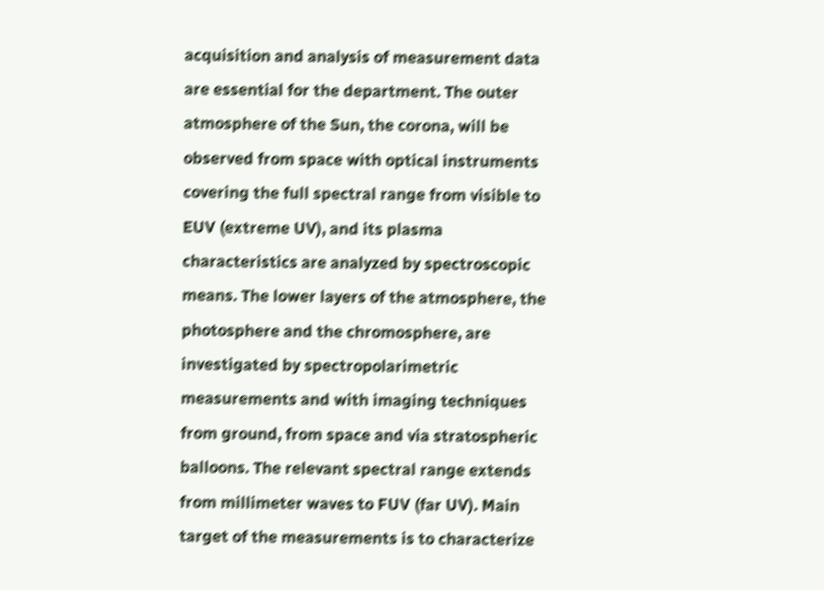acquisition and analysis of measurement data are essential for the department. The outer atmosphere of the Sun, the corona, will be observed from space with optical instruments covering the full spectral range from visible to EUV (extreme UV), and its plasma characteristics are analyzed by spectroscopic means. The lower layers of the atmosphere, the photosphere and the chromosphere, are investigated by spectropolarimetric measurements and with imaging techniques from ground, from space and via stratospheric balloons. The relevant spectral range extends from millimeter waves to FUV (far UV). Main target of the measurements is to characterize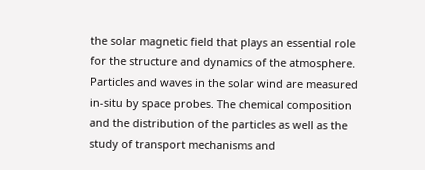the solar magnetic field that plays an essential role for the structure and dynamics of the atmosphere. Particles and waves in the solar wind are measured in-situ by space probes. The chemical composition and the distribution of the particles as well as the study of transport mechanisms and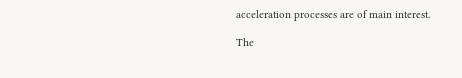acceleration processes are of main interest.

The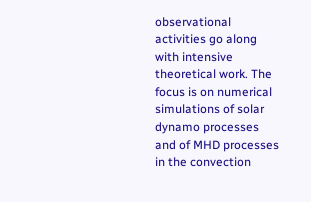observational activities go along with intensive theoretical work. The focus is on numerical simulations of solar dynamo processes and of MHD processes in the convection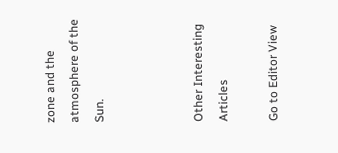zone and the atmosphere of the Sun.



Other Interesting Articles

Go to Editor View